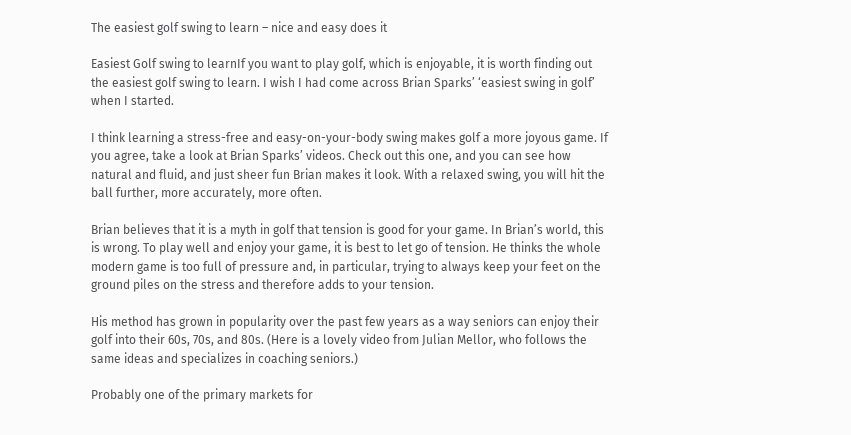The easiest golf swing to learn – nice and easy does it

Easiest Golf swing to learnIf you want to play golf, which is enjoyable, it is worth finding out the easiest golf swing to learn. I wish I had come across Brian Sparks’ ‘easiest swing in golf’ when I started.

I think learning a stress-free and easy-on-your-body swing makes golf a more joyous game. If you agree, take a look at Brian Sparks’ videos. Check out this one, and you can see how natural and fluid, and just sheer fun Brian makes it look. With a relaxed swing, you will hit the ball further, more accurately, more often.

Brian believes that it is a myth in golf that tension is good for your game. In Brian’s world, this is wrong. To play well and enjoy your game, it is best to let go of tension. He thinks the whole modern game is too full of pressure and, in particular, trying to always keep your feet on the ground piles on the stress and therefore adds to your tension.

His method has grown in popularity over the past few years as a way seniors can enjoy their golf into their 60s, 70s, and 80s. (Here is a lovely video from Julian Mellor, who follows the same ideas and specializes in coaching seniors.)

Probably one of the primary markets for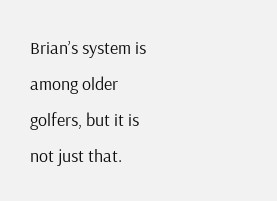Brian’s system is among older golfers, but it is not just that.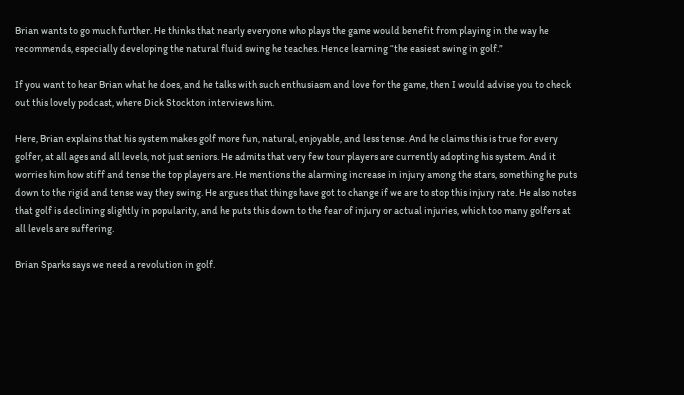Brian wants to go much further. He thinks that nearly everyone who plays the game would benefit from playing in the way he recommends, especially developing the natural fluid swing he teaches. Hence learning “the easiest swing in golf.”

If you want to hear Brian what he does, and he talks with such enthusiasm and love for the game, then I would advise you to check out this lovely podcast, where Dick Stockton interviews him.

Here, Brian explains that his system makes golf more fun, natural, enjoyable, and less tense. And he claims this is true for every golfer, at all ages and all levels, not just seniors. He admits that very few tour players are currently adopting his system. And it worries him how stiff and tense the top players are. He mentions the alarming increase in injury among the stars, something he puts down to the rigid and tense way they swing. He argues that things have got to change if we are to stop this injury rate. He also notes that golf is declining slightly in popularity, and he puts this down to the fear of injury or actual injuries, which too many golfers at all levels are suffering.

Brian Sparks says we need a revolution in golf.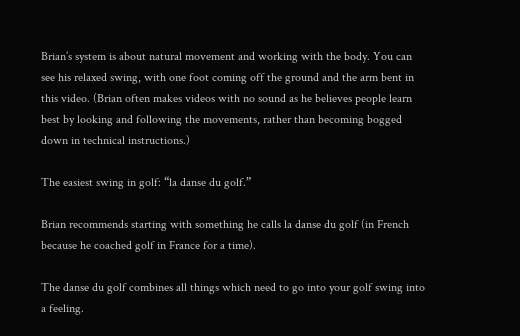Brian’s system is about natural movement and working with the body. You can see his relaxed swing, with one foot coming off the ground and the arm bent in this video. (Brian often makes videos with no sound as he believes people learn best by looking and following the movements, rather than becoming bogged down in technical instructions.)

The easiest swing in golf: “la danse du golf.”

Brian recommends starting with something he calls la danse du golf (in French because he coached golf in France for a time).

The danse du golf combines all things which need to go into your golf swing into a feeling.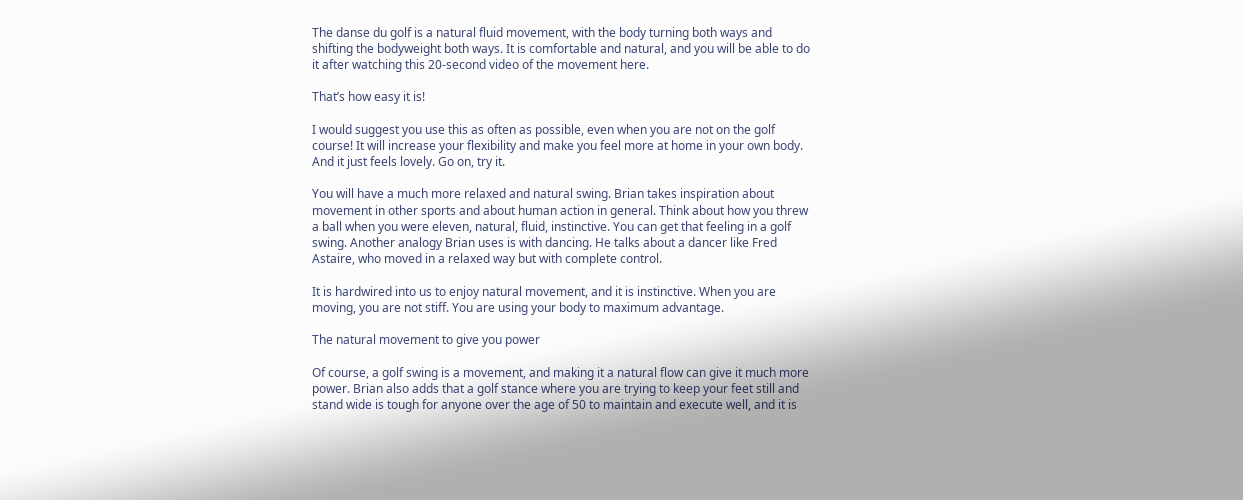The danse du golf is a natural fluid movement, with the body turning both ways and shifting the bodyweight both ways. It is comfortable and natural, and you will be able to do it after watching this 20-second video of the movement here.

That’s how easy it is!

I would suggest you use this as often as possible, even when you are not on the golf course! It will increase your flexibility and make you feel more at home in your own body. And it just feels lovely. Go on, try it.

You will have a much more relaxed and natural swing. Brian takes inspiration about movement in other sports and about human action in general. Think about how you threw a ball when you were eleven, natural, fluid, instinctive. You can get that feeling in a golf swing. Another analogy Brian uses is with dancing. He talks about a dancer like Fred Astaire, who moved in a relaxed way but with complete control.

It is hardwired into us to enjoy natural movement, and it is instinctive. When you are moving, you are not stiff. You are using your body to maximum advantage.

The natural movement to give you power

Of course, a golf swing is a movement, and making it a natural flow can give it much more power. Brian also adds that a golf stance where you are trying to keep your feet still and stand wide is tough for anyone over the age of 50 to maintain and execute well, and it is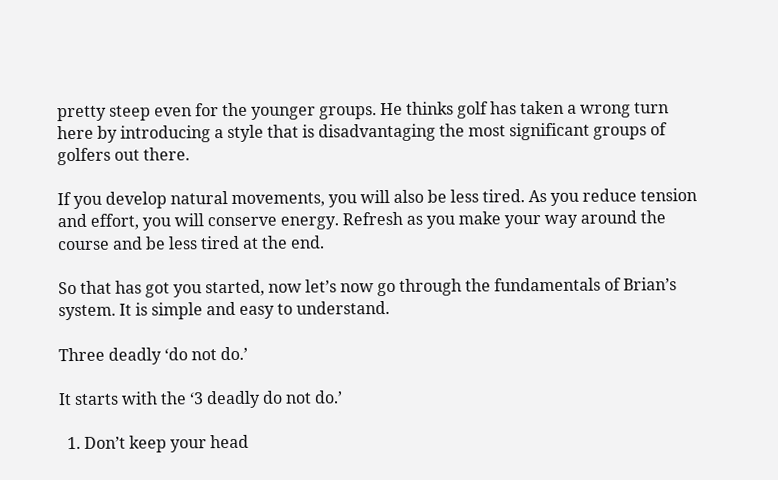pretty steep even for the younger groups. He thinks golf has taken a wrong turn here by introducing a style that is disadvantaging the most significant groups of golfers out there.

If you develop natural movements, you will also be less tired. As you reduce tension and effort, you will conserve energy. Refresh as you make your way around the course and be less tired at the end.

So that has got you started, now let’s now go through the fundamentals of Brian’s system. It is simple and easy to understand.

Three deadly ‘do not do.’

It starts with the ‘3 deadly do not do.’

  1. Don’t keep your head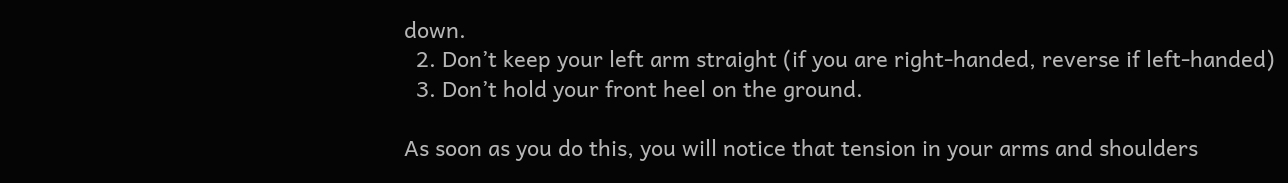down.
  2. Don’t keep your left arm straight (if you are right-handed, reverse if left-handed)
  3. Don’t hold your front heel on the ground.

As soon as you do this, you will notice that tension in your arms and shoulders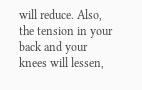will reduce. Also, the tension in your back and your knees will lessen,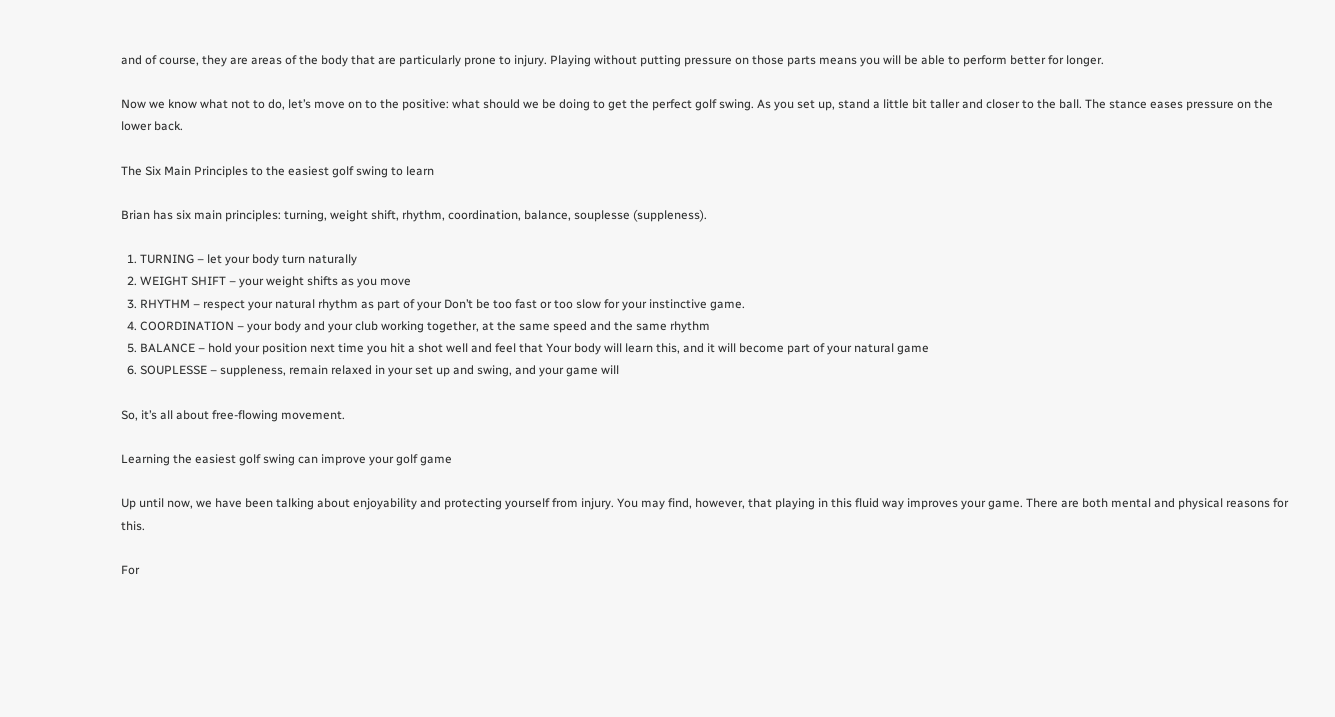and of course, they are areas of the body that are particularly prone to injury. Playing without putting pressure on those parts means you will be able to perform better for longer.

Now we know what not to do, let’s move on to the positive: what should we be doing to get the perfect golf swing. As you set up, stand a little bit taller and closer to the ball. The stance eases pressure on the lower back.

The Six Main Principles to the easiest golf swing to learn

Brian has six main principles: turning, weight shift, rhythm, coordination, balance, souplesse (suppleness).

  1. TURNING – let your body turn naturally
  2. WEIGHT SHIFT – your weight shifts as you move
  3. RHYTHM – respect your natural rhythm as part of your Don’t be too fast or too slow for your instinctive game.
  4. COORDINATION – your body and your club working together, at the same speed and the same rhythm
  5. BALANCE – hold your position next time you hit a shot well and feel that Your body will learn this, and it will become part of your natural game
  6. SOUPLESSE – suppleness, remain relaxed in your set up and swing, and your game will

So, it’s all about free-flowing movement.

Learning the easiest golf swing can improve your golf game

Up until now, we have been talking about enjoyability and protecting yourself from injury. You may find, however, that playing in this fluid way improves your game. There are both mental and physical reasons for this.

For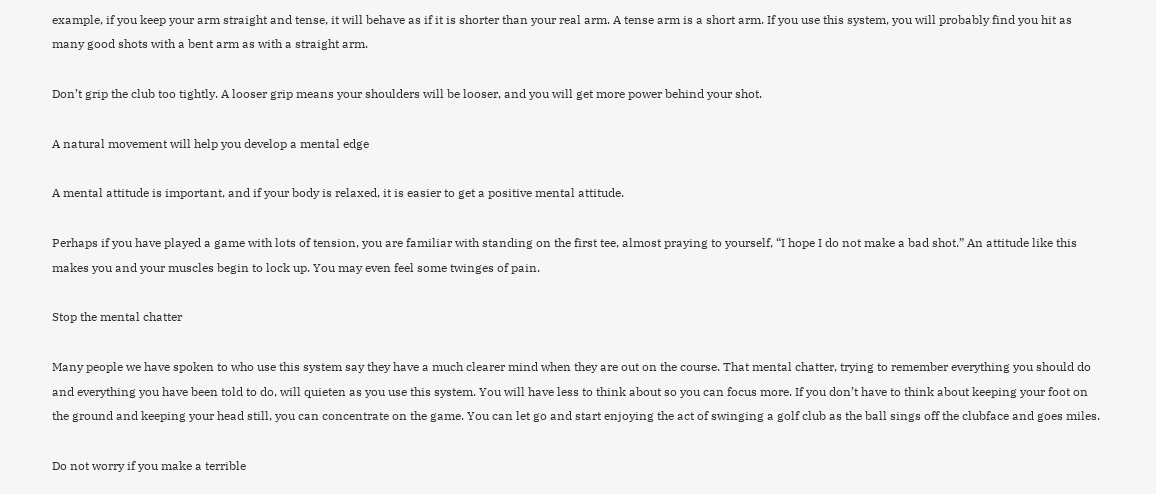example, if you keep your arm straight and tense, it will behave as if it is shorter than your real arm. A tense arm is a short arm. If you use this system, you will probably find you hit as many good shots with a bent arm as with a straight arm.

Don’t grip the club too tightly. A looser grip means your shoulders will be looser, and you will get more power behind your shot.

A natural movement will help you develop a mental edge

A mental attitude is important, and if your body is relaxed, it is easier to get a positive mental attitude.

Perhaps if you have played a game with lots of tension, you are familiar with standing on the first tee, almost praying to yourself, “I hope I do not make a bad shot.” An attitude like this makes you and your muscles begin to lock up. You may even feel some twinges of pain.

Stop the mental chatter

Many people we have spoken to who use this system say they have a much clearer mind when they are out on the course. That mental chatter, trying to remember everything you should do and everything you have been told to do, will quieten as you use this system. You will have less to think about so you can focus more. If you don’t have to think about keeping your foot on the ground and keeping your head still, you can concentrate on the game. You can let go and start enjoying the act of swinging a golf club as the ball sings off the clubface and goes miles.

Do not worry if you make a terrible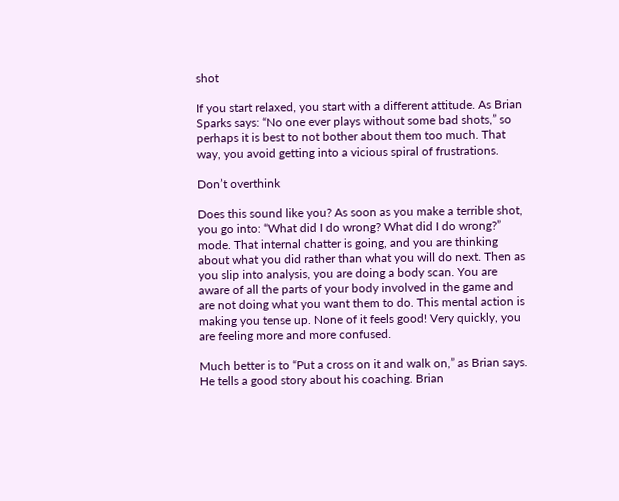shot

If you start relaxed, you start with a different attitude. As Brian Sparks says: “No one ever plays without some bad shots,” so perhaps it is best to not bother about them too much. That way, you avoid getting into a vicious spiral of frustrations.

Don’t overthink

Does this sound like you? As soon as you make a terrible shot, you go into: “What did I do wrong? What did I do wrong?” mode. That internal chatter is going, and you are thinking about what you did rather than what you will do next. Then as you slip into analysis, you are doing a body scan. You are aware of all the parts of your body involved in the game and are not doing what you want them to do. This mental action is making you tense up. None of it feels good! Very quickly, you are feeling more and more confused.

Much better is to “Put a cross on it and walk on,” as Brian says. He tells a good story about his coaching. Brian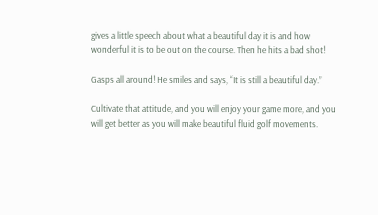gives a little speech about what a beautiful day it is and how wonderful it is to be out on the course. Then he hits a bad shot!

Gasps all around! He smiles and says, “It is still a beautiful day.”

Cultivate that attitude, and you will enjoy your game more, and you will get better as you will make beautiful fluid golf movements.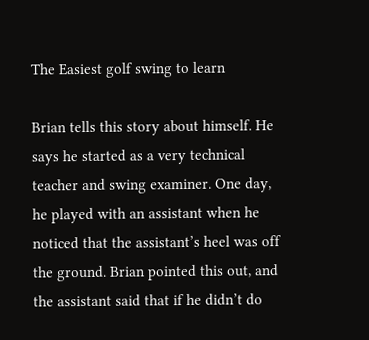The Easiest golf swing to learn

Brian tells this story about himself. He says he started as a very technical teacher and swing examiner. One day, he played with an assistant when he noticed that the assistant’s heel was off the ground. Brian pointed this out, and the assistant said that if he didn’t do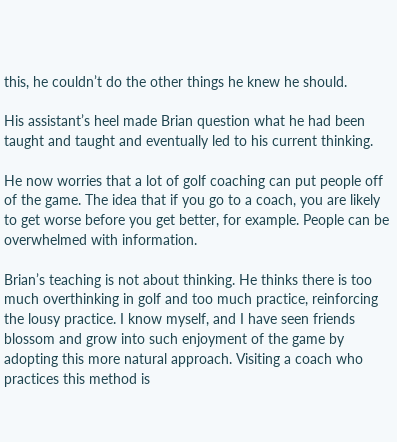this, he couldn’t do the other things he knew he should.

His assistant’s heel made Brian question what he had been taught and taught and eventually led to his current thinking.

He now worries that a lot of golf coaching can put people off of the game. The idea that if you go to a coach, you are likely to get worse before you get better, for example. People can be overwhelmed with information.

Brian’s teaching is not about thinking. He thinks there is too much overthinking in golf and too much practice, reinforcing the lousy practice. I know myself, and I have seen friends blossom and grow into such enjoyment of the game by adopting this more natural approach. Visiting a coach who practices this method is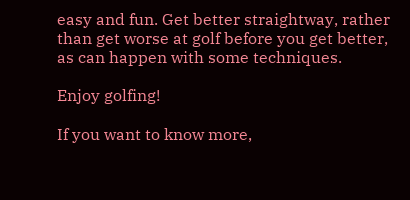easy and fun. Get better straightway, rather than get worse at golf before you get better, as can happen with some techniques.

Enjoy golfing!

If you want to know more,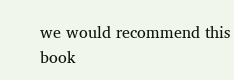we would recommend this book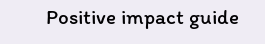Positive impact guide